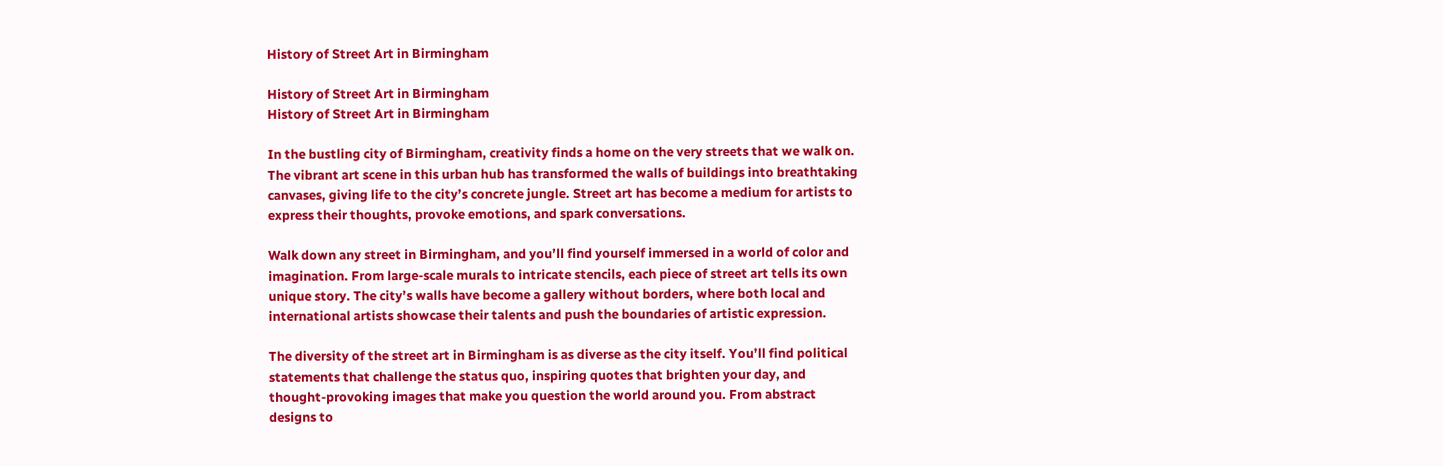History of Street Art in Birmingham

History of Street Art in Birmingham
History of Street Art in Birmingham

In the bustling city of Birmingham, creativity finds a home on the very streets that we walk on. The vibrant art scene in this urban hub has transformed the walls of buildings into breathtaking canvases, giving life to the city’s concrete jungle. Street art has become a medium for artists to express their thoughts, provoke emotions, and spark conversations.

Walk down any street in Birmingham, and you’ll find yourself immersed in a world of color and imagination. From large-scale murals to intricate stencils, each piece of street art tells its own unique story. The city’s walls have become a gallery without borders, where both local and international artists showcase their talents and push the boundaries of artistic expression.

The diversity of the street art in Birmingham is as diverse as the city itself. You’ll find political statements that challenge the status quo, inspiring quotes that brighten your day, and thought-provoking images that make you question the world around you. From abstract designs to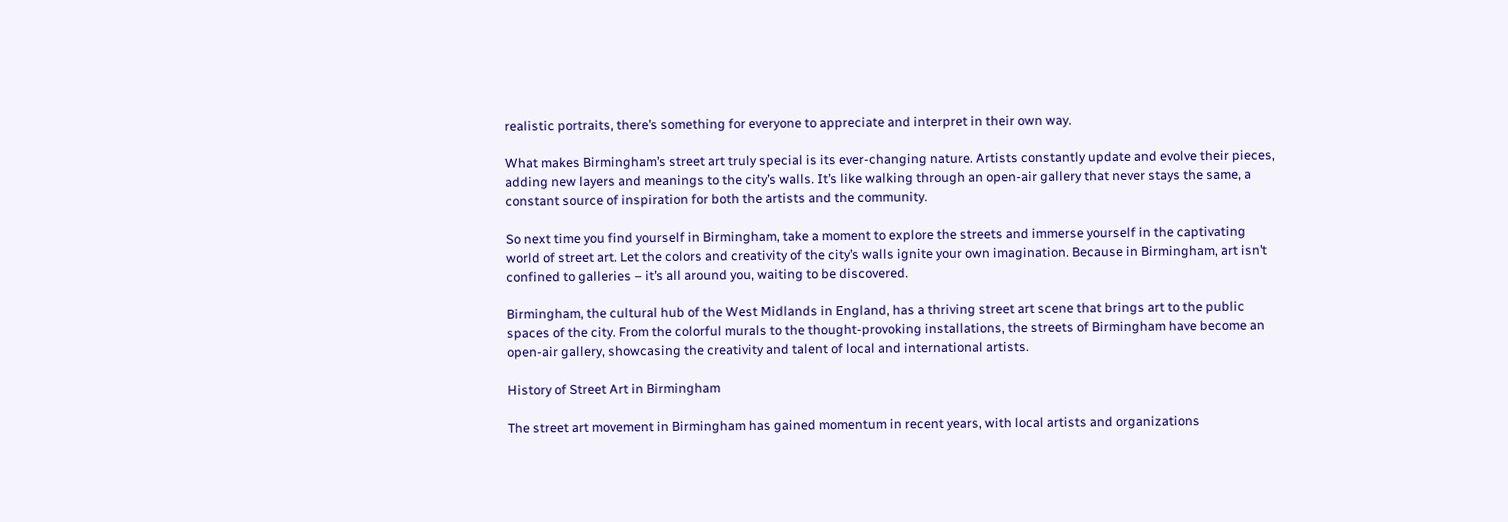realistic portraits, there’s something for everyone to appreciate and interpret in their own way.

What makes Birmingham’s street art truly special is its ever-changing nature. Artists constantly update and evolve their pieces, adding new layers and meanings to the city’s walls. It’s like walking through an open-air gallery that never stays the same, a constant source of inspiration for both the artists and the community.

So next time you find yourself in Birmingham, take a moment to explore the streets and immerse yourself in the captivating world of street art. Let the colors and creativity of the city’s walls ignite your own imagination. Because in Birmingham, art isn’t confined to galleries – it’s all around you, waiting to be discovered.

Birmingham, the cultural hub of the West Midlands in England, has a thriving street art scene that brings art to the public spaces of the city. From the colorful murals to the thought-provoking installations, the streets of Birmingham have become an open-air gallery, showcasing the creativity and talent of local and international artists.

History of Street Art in Birmingham

The street art movement in Birmingham has gained momentum in recent years, with local artists and organizations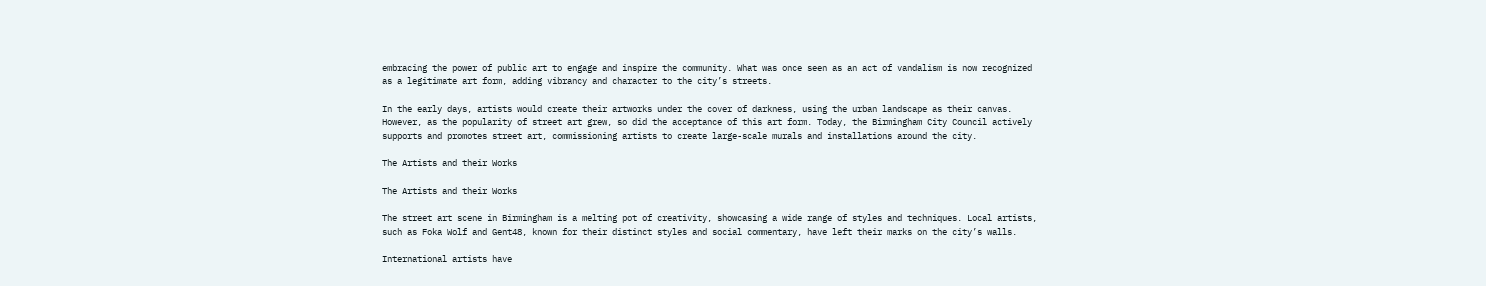embracing the power of public art to engage and inspire the community. What was once seen as an act of vandalism is now recognized as a legitimate art form, adding vibrancy and character to the city’s streets.

In the early days, artists would create their artworks under the cover of darkness, using the urban landscape as their canvas. However, as the popularity of street art grew, so did the acceptance of this art form. Today, the Birmingham City Council actively supports and promotes street art, commissioning artists to create large-scale murals and installations around the city.

The Artists and their Works

The Artists and their Works

The street art scene in Birmingham is a melting pot of creativity, showcasing a wide range of styles and techniques. Local artists, such as Foka Wolf and Gent48, known for their distinct styles and social commentary, have left their marks on the city’s walls.

International artists have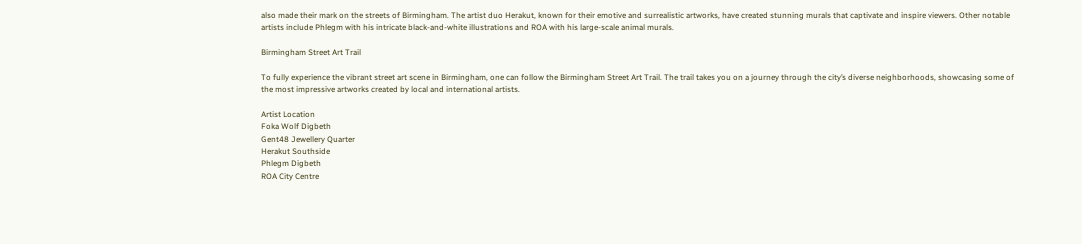also made their mark on the streets of Birmingham. The artist duo Herakut, known for their emotive and surrealistic artworks, have created stunning murals that captivate and inspire viewers. Other notable artists include Phlegm with his intricate black-and-white illustrations and ROA with his large-scale animal murals.

Birmingham Street Art Trail

To fully experience the vibrant street art scene in Birmingham, one can follow the Birmingham Street Art Trail. The trail takes you on a journey through the city’s diverse neighborhoods, showcasing some of the most impressive artworks created by local and international artists.

Artist Location
Foka Wolf Digbeth
Gent48 Jewellery Quarter
Herakut Southside
Phlegm Digbeth
ROA City Centre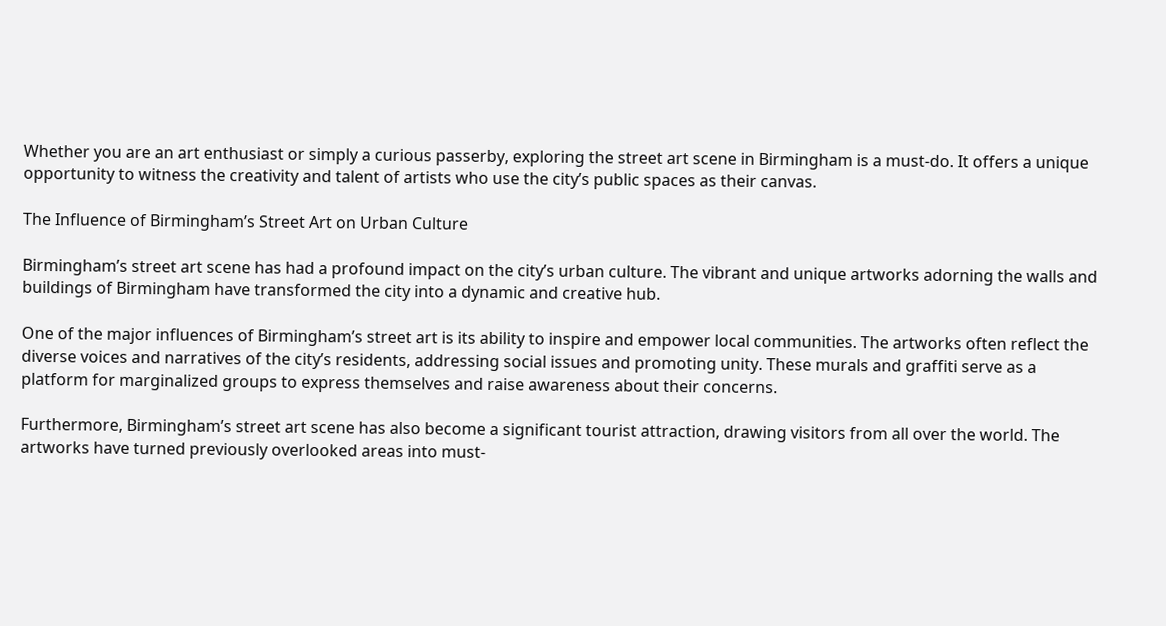Whether you are an art enthusiast or simply a curious passerby, exploring the street art scene in Birmingham is a must-do. It offers a unique opportunity to witness the creativity and talent of artists who use the city’s public spaces as their canvas.

The Influence of Birmingham’s Street Art on Urban Culture

Birmingham’s street art scene has had a profound impact on the city’s urban culture. The vibrant and unique artworks adorning the walls and buildings of Birmingham have transformed the city into a dynamic and creative hub.

One of the major influences of Birmingham’s street art is its ability to inspire and empower local communities. The artworks often reflect the diverse voices and narratives of the city’s residents, addressing social issues and promoting unity. These murals and graffiti serve as a platform for marginalized groups to express themselves and raise awareness about their concerns.

Furthermore, Birmingham’s street art scene has also become a significant tourist attraction, drawing visitors from all over the world. The artworks have turned previously overlooked areas into must-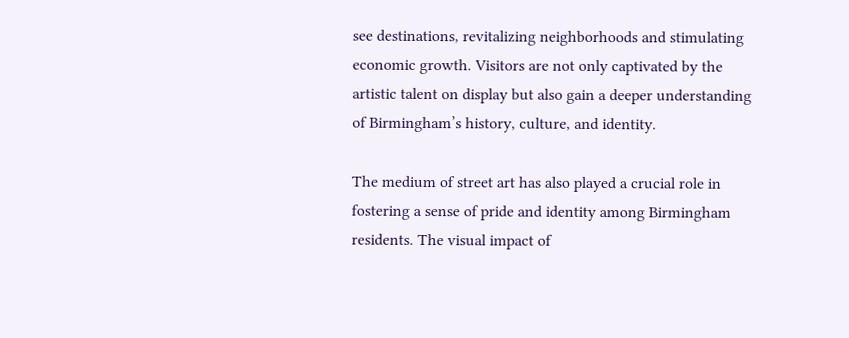see destinations, revitalizing neighborhoods and stimulating economic growth. Visitors are not only captivated by the artistic talent on display but also gain a deeper understanding of Birmingham’s history, culture, and identity.

The medium of street art has also played a crucial role in fostering a sense of pride and identity among Birmingham residents. The visual impact of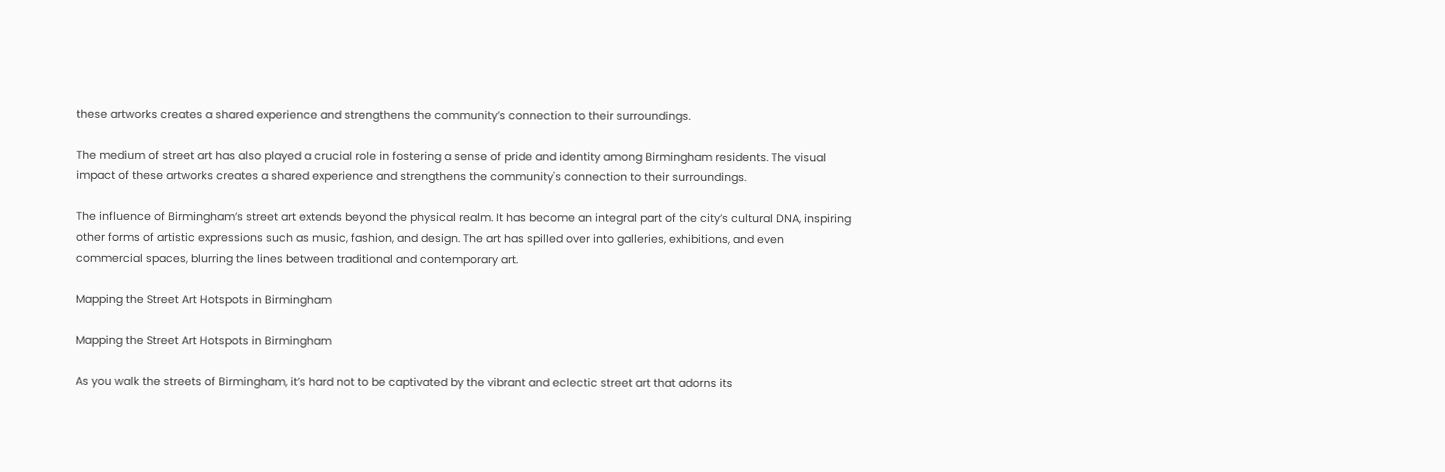these artworks creates a shared experience and strengthens the community’s connection to their surroundings.

The medium of street art has also played a crucial role in fostering a sense of pride and identity among Birmingham residents. The visual impact of these artworks creates a shared experience and strengthens the community's connection to their surroundings.

The influence of Birmingham’s street art extends beyond the physical realm. It has become an integral part of the city’s cultural DNA, inspiring other forms of artistic expressions such as music, fashion, and design. The art has spilled over into galleries, exhibitions, and even commercial spaces, blurring the lines between traditional and contemporary art.

Mapping the Street Art Hotspots in Birmingham

Mapping the Street Art Hotspots in Birmingham

As you walk the streets of Birmingham, it’s hard not to be captivated by the vibrant and eclectic street art that adorns its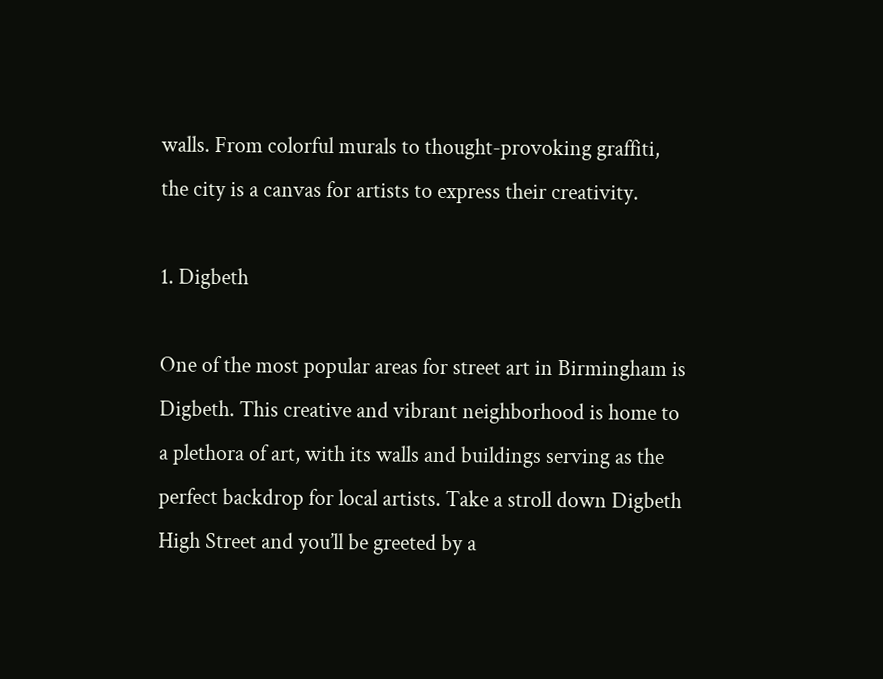walls. From colorful murals to thought-provoking graffiti, the city is a canvas for artists to express their creativity.

1. Digbeth

One of the most popular areas for street art in Birmingham is Digbeth. This creative and vibrant neighborhood is home to a plethora of art, with its walls and buildings serving as the perfect backdrop for local artists. Take a stroll down Digbeth High Street and you’ll be greeted by a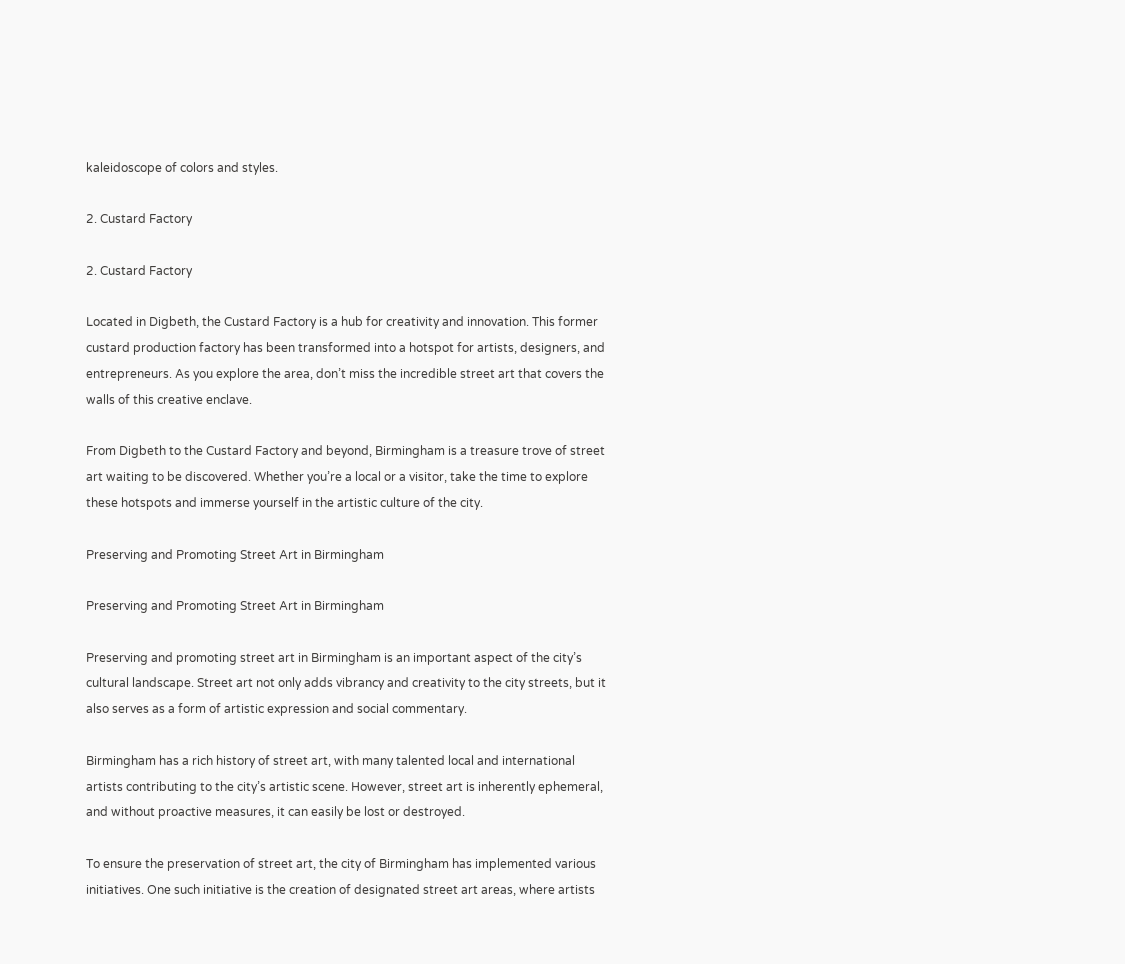kaleidoscope of colors and styles.

2. Custard Factory

2. Custard Factory

Located in Digbeth, the Custard Factory is a hub for creativity and innovation. This former custard production factory has been transformed into a hotspot for artists, designers, and entrepreneurs. As you explore the area, don’t miss the incredible street art that covers the walls of this creative enclave.

From Digbeth to the Custard Factory and beyond, Birmingham is a treasure trove of street art waiting to be discovered. Whether you’re a local or a visitor, take the time to explore these hotspots and immerse yourself in the artistic culture of the city.

Preserving and Promoting Street Art in Birmingham

Preserving and Promoting Street Art in Birmingham

Preserving and promoting street art in Birmingham is an important aspect of the city’s cultural landscape. Street art not only adds vibrancy and creativity to the city streets, but it also serves as a form of artistic expression and social commentary.

Birmingham has a rich history of street art, with many talented local and international artists contributing to the city’s artistic scene. However, street art is inherently ephemeral, and without proactive measures, it can easily be lost or destroyed.

To ensure the preservation of street art, the city of Birmingham has implemented various initiatives. One such initiative is the creation of designated street art areas, where artists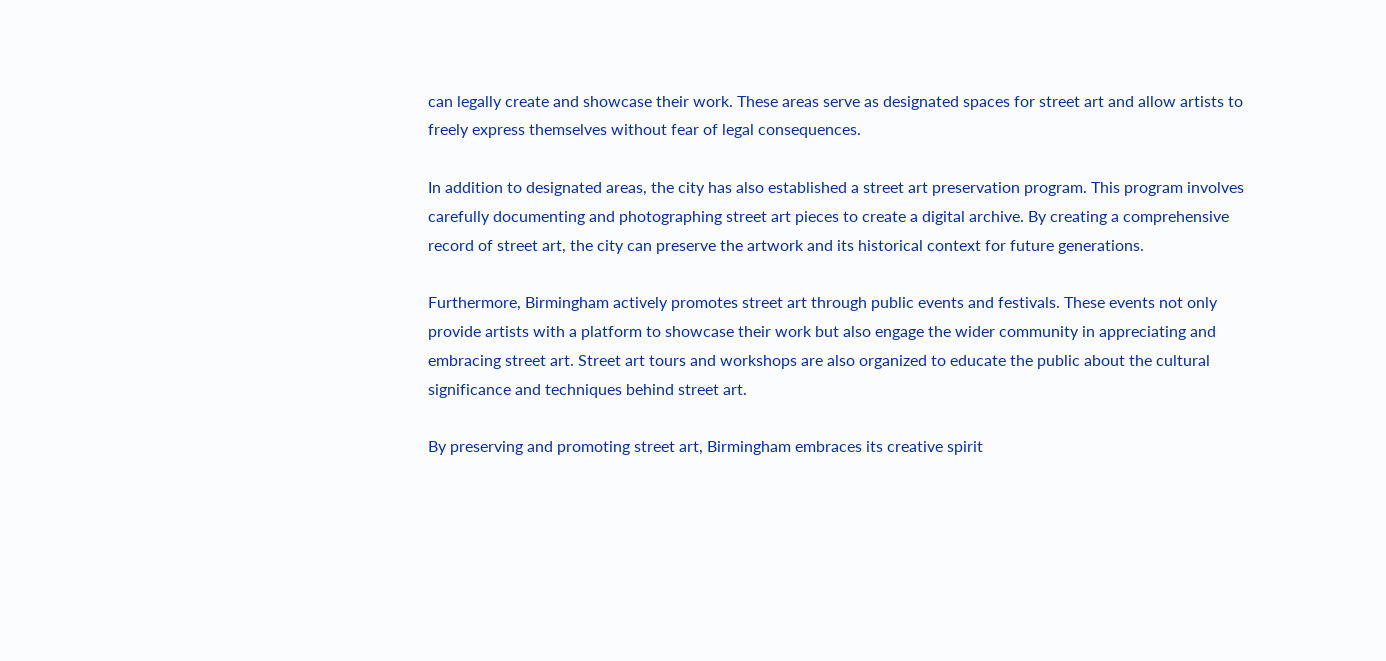can legally create and showcase their work. These areas serve as designated spaces for street art and allow artists to freely express themselves without fear of legal consequences.

In addition to designated areas, the city has also established a street art preservation program. This program involves carefully documenting and photographing street art pieces to create a digital archive. By creating a comprehensive record of street art, the city can preserve the artwork and its historical context for future generations.

Furthermore, Birmingham actively promotes street art through public events and festivals. These events not only provide artists with a platform to showcase their work but also engage the wider community in appreciating and embracing street art. Street art tours and workshops are also organized to educate the public about the cultural significance and techniques behind street art.

By preserving and promoting street art, Birmingham embraces its creative spirit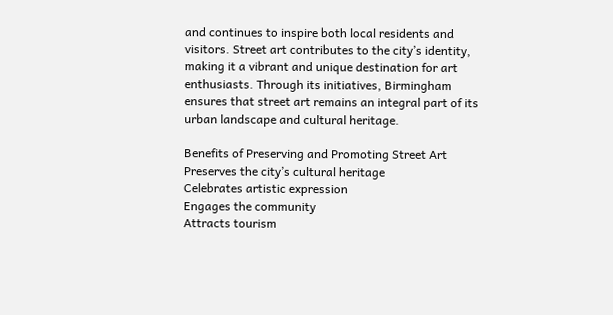and continues to inspire both local residents and visitors. Street art contributes to the city’s identity, making it a vibrant and unique destination for art enthusiasts. Through its initiatives, Birmingham ensures that street art remains an integral part of its urban landscape and cultural heritage.

Benefits of Preserving and Promoting Street Art
Preserves the city’s cultural heritage
Celebrates artistic expression
Engages the community
Attracts tourism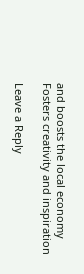and boosts the local economy
Fosters creativity and inspiration

Leave a Reply